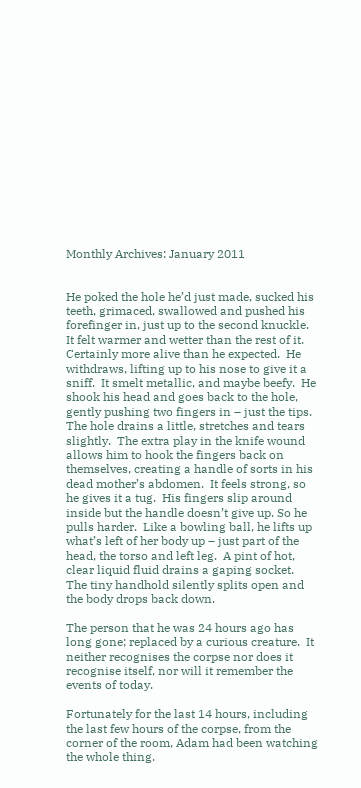Monthly Archives: January 2011


He poked the hole he’d just made, sucked his teeth, grimaced, swallowed and pushed his forefinger in, just up to the second knuckle.  It felt warmer and wetter than the rest of it.  Certainly more alive than he expected.  He withdraws, lifting up to his nose to give it a sniff.  It smelt metallic, and maybe beefy.  He shook his head and goes back to the hole, gently pushing two fingers in – just the tips.  The hole drains a little, stretches and tears slightly.  The extra play in the knife wound allows him to hook the fingers back on themselves, creating a handle of sorts in his dead mother’s abdomen.  It feels strong, so he gives it a tug.  His fingers slip around inside but the handle doesn’t give up. So he pulls harder.  Like a bowling ball, he lifts up what’s left of her body up – just part of the head, the torso and left leg.  A pint of hot, clear liquid fluid drains a gaping socket.  The tiny handhold silently splits open and the body drops back down.

The person that he was 24 hours ago has long gone; replaced by a curious creature.  It neither recognises the corpse nor does it recognise itself, nor will it remember the events of today.

Fortunately for the last 14 hours, including the last few hours of the corpse, from the corner of the room, Adam had been watching the whole thing.